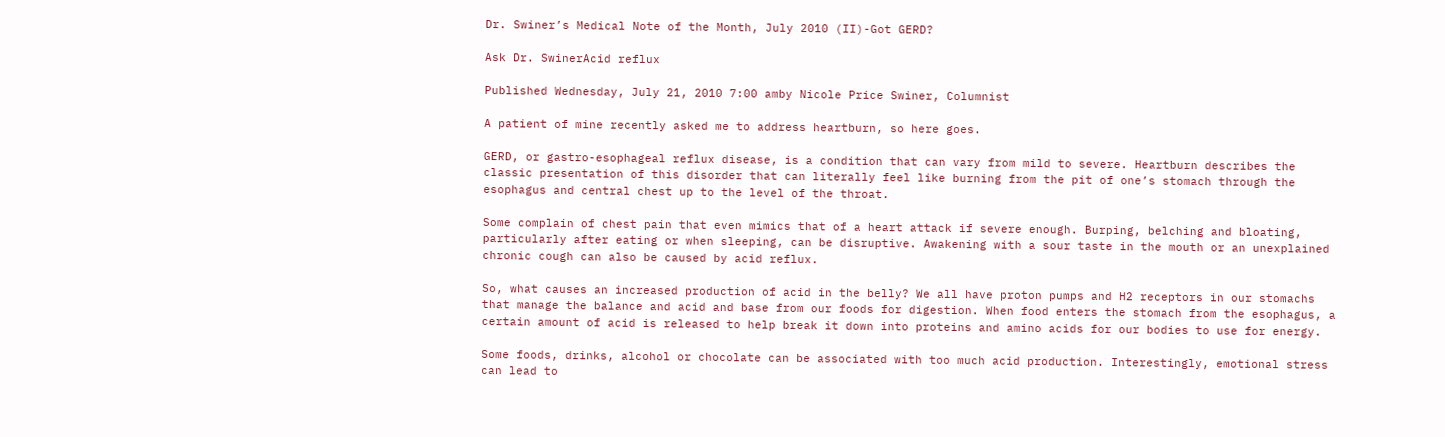Dr. Swiner’s Medical Note of the Month, July 2010 (II)-Got GERD?

Ask Dr. SwinerAcid reflux

Published Wednesday, July 21, 2010 7:00 amby Nicole Price Swiner, Columnist

A patient of mine recently asked me to address heartburn, so here goes.

GERD, or gastro-esophageal reflux disease, is a condition that can vary from mild to severe. Heartburn describes the classic presentation of this disorder that can literally feel like burning from the pit of one’s stomach through the esophagus and central chest up to the level of the throat.

Some complain of chest pain that even mimics that of a heart attack if severe enough. Burping, belching and bloating, particularly after eating or when sleeping, can be disruptive. Awakening with a sour taste in the mouth or an unexplained chronic cough can also be caused by acid reflux.

So, what causes an increased production of acid in the belly? We all have proton pumps and H2 receptors in our stomachs that manage the balance and acid and base from our foods for digestion. When food enters the stomach from the esophagus, a certain amount of acid is released to help break it down into proteins and amino acids for our bodies to use for energy.

Some foods, drinks, alcohol or chocolate can be associated with too much acid production. Interestingly, emotional stress can lead to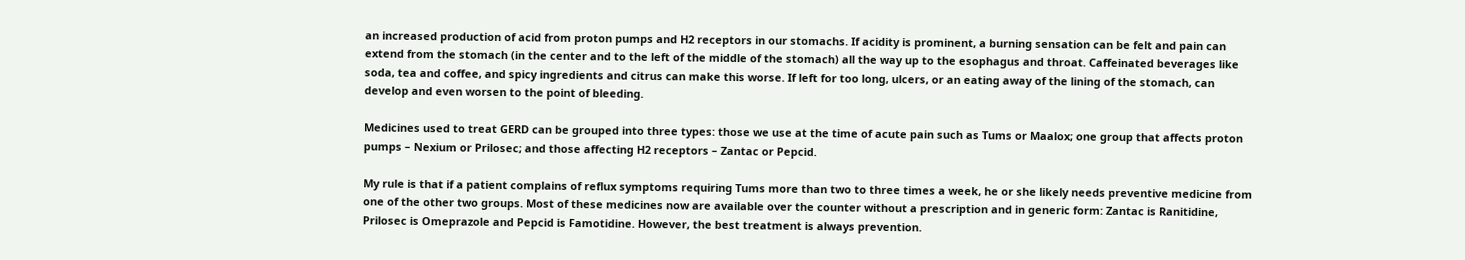an increased production of acid from proton pumps and H2 receptors in our stomachs. If acidity is prominent, a burning sensation can be felt and pain can extend from the stomach (in the center and to the left of the middle of the stomach) all the way up to the esophagus and throat. Caffeinated beverages like soda, tea and coffee, and spicy ingredients and citrus can make this worse. If left for too long, ulcers, or an eating away of the lining of the stomach, can develop and even worsen to the point of bleeding.

Medicines used to treat GERD can be grouped into three types: those we use at the time of acute pain such as Tums or Maalox; one group that affects proton pumps – Nexium or Prilosec; and those affecting H2 receptors – Zantac or Pepcid.

My rule is that if a patient complains of reflux symptoms requiring Tums more than two to three times a week, he or she likely needs preventive medicine from one of the other two groups. Most of these medicines now are available over the counter without a prescription and in generic form: Zantac is Ranitidine, Prilosec is Omeprazole and Pepcid is Famotidine. However, the best treatment is always prevention.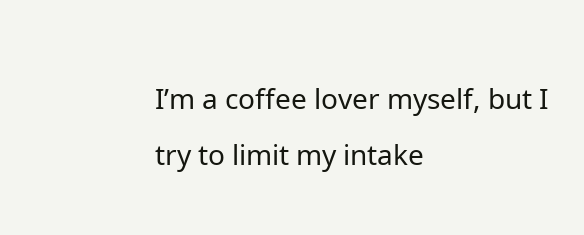I’m a coffee lover myself, but I try to limit my intake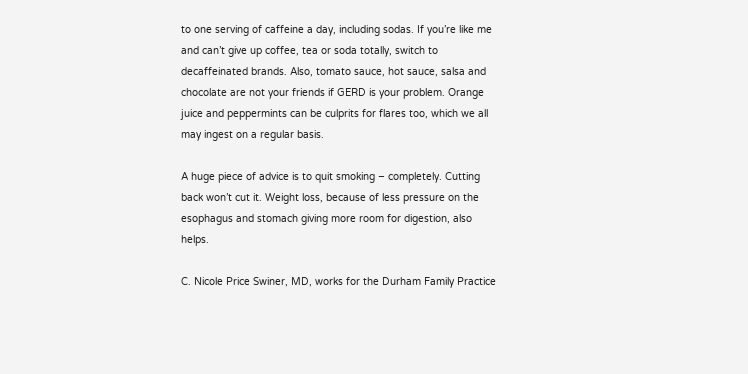to one serving of caffeine a day, including sodas. If you’re like me and can’t give up coffee, tea or soda totally, switch to decaffeinated brands. Also, tomato sauce, hot sauce, salsa and chocolate are not your friends if GERD is your problem. Orange juice and peppermints can be culprits for flares too, which we all may ingest on a regular basis.

A huge piece of advice is to quit smoking – completely. Cutting back won’t cut it. Weight loss, because of less pressure on the esophagus and stomach giving more room for digestion, also helps.

C. Nicole Price Swiner, MD, works for the Durham Family Practice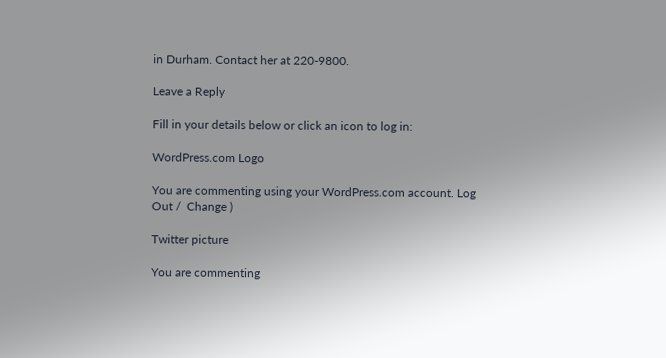in Durham. Contact her at 220-9800.

Leave a Reply

Fill in your details below or click an icon to log in:

WordPress.com Logo

You are commenting using your WordPress.com account. Log Out /  Change )

Twitter picture

You are commenting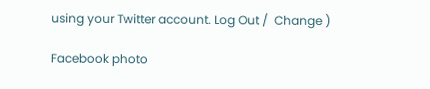using your Twitter account. Log Out /  Change )

Facebook photo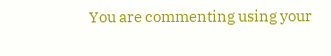You are commenting using your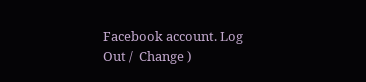Facebook account. Log Out /  Change )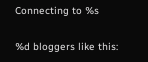Connecting to %s

%d bloggers like this: